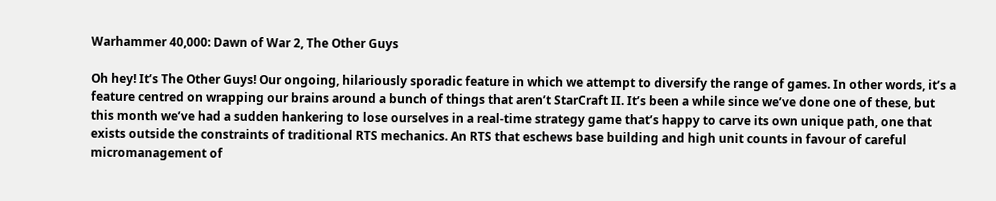Warhammer 40,000: Dawn of War 2, The Other Guys

Oh hey! It’s The Other Guys! Our ongoing, hilariously sporadic feature in which we attempt to diversify the range of games. In other words, it’s a feature centred on wrapping our brains around a bunch of things that aren’t StarCraft II. It’s been a while since we’ve done one of these, but this month we’ve had a sudden hankering to lose ourselves in a real-time strategy game that’s happy to carve its own unique path, one that exists outside the constraints of traditional RTS mechanics. An RTS that eschews base building and high unit counts in favour of careful micromanagement of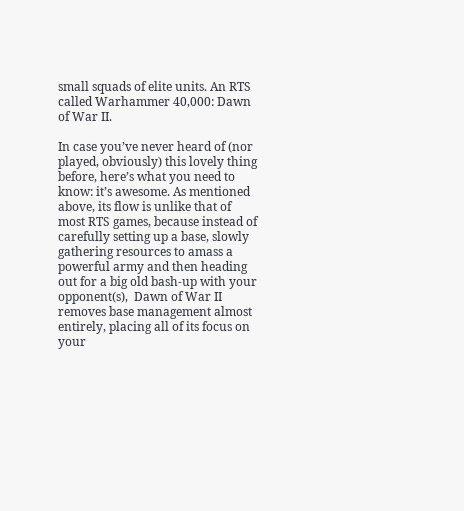small squads of elite units. An RTS called Warhammer 40,000: Dawn of War II.

In case you’ve never heard of (nor played, obviously) this lovely thing before, here’s what you need to know: it’s awesome. As mentioned above, its flow is unlike that of most RTS games, because instead of carefully setting up a base, slowly gathering resources to amass a powerful army and then heading out for a big old bash-up with your opponent(s),  Dawn of War II  removes base management almost entirely, placing all of its focus on your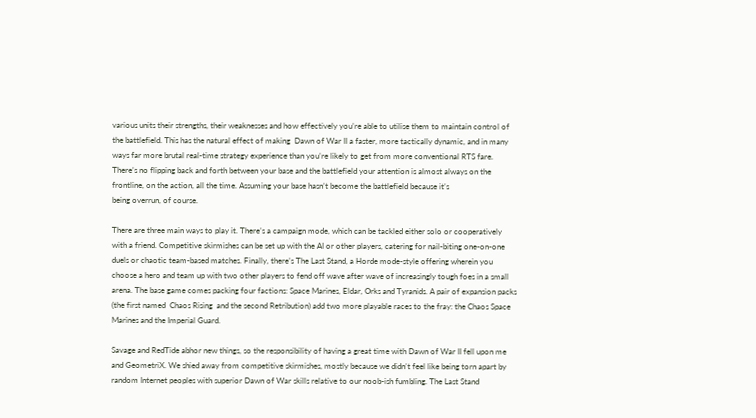various units their strengths, their weaknesses and how effectively you’re able to utilise them to maintain control of the battlefield. This has the natural effect of making  Dawn of War II a faster, more tactically dynamic, and in many ways far more brutal real-time strategy experience than you’re likely to get from more conventional RTS fare. There’s no flipping back and forth between your base and the battlefield your attention is almost always on the frontline, on the action, all the time. Assuming your base hasn’t become the battlefield because it’s
being overrun, of course.

There are three main ways to play it. There’s a campaign mode, which can be tackled either solo or cooperatively with a friend. Competitive skirmishes can be set up with the AI or other players, catering for nail-biting one-on-one duels or chaotic team-based matches. Finally, there’s The Last Stand, a Horde mode-style offering wherein you choose a hero and team up with two other players to fend off wave after wave of increasingly tough foes in a small arena. The base game comes packing four factions: Space Marines, Eldar, Orks and Tyranids. A pair of expansion packs (the first named  Chaos Rising  and the second Retribution) add two more playable races to the fray: the Chaos Space Marines and the Imperial Guard.

Savage and RedTide abhor new things, so the responsibility of having a great time with Dawn of War II fell upon me and GeometriX. We shied away from competitive skirmishes, mostly because we didn’t feel like being torn apart by random Internet peoples with superior Dawn of War skills relative to our noob-ish fumbling. The Last Stand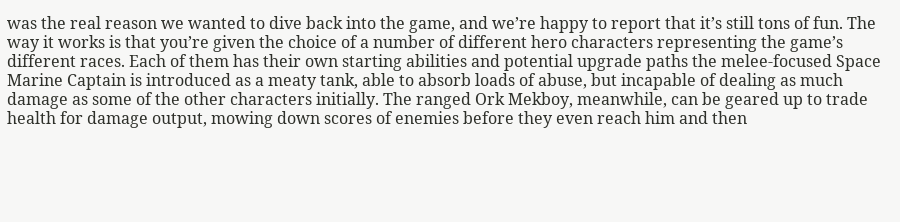was the real reason we wanted to dive back into the game, and we’re happy to report that it’s still tons of fun. The way it works is that you’re given the choice of a number of different hero characters representing the game’s different races. Each of them has their own starting abilities and potential upgrade paths the melee-focused Space Marine Captain is introduced as a meaty tank, able to absorb loads of abuse, but incapable of dealing as much damage as some of the other characters initially. The ranged Ork Mekboy, meanwhile, can be geared up to trade health for damage output, mowing down scores of enemies before they even reach him and then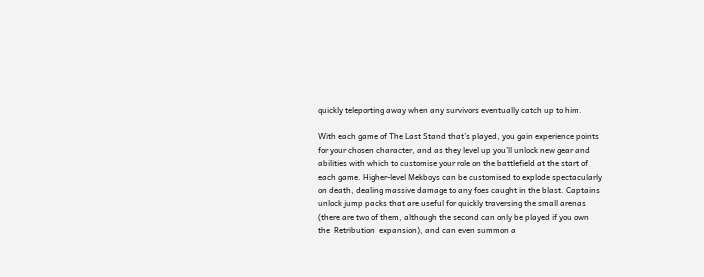quickly teleporting away when any survivors eventually catch up to him.

With each game of The Last Stand that’s played, you gain experience points for your chosen character, and as they level up you’ll unlock new gear and abilities with which to customise your role on the battlefield at the start of each game. Higher-level Mekboys can be customised to explode spectacularly on death, dealing massive damage to any foes caught in the blast. Captains unlock jump packs that are useful for quickly traversing the small arenas (there are two of them, although the second can only be played if you own the  Retribution  expansion), and can even summon a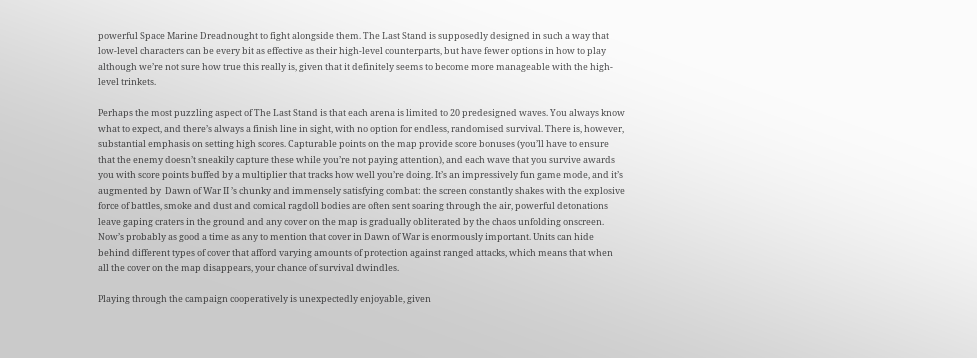powerful Space Marine Dreadnought to fight alongside them. The Last Stand is supposedly designed in such a way that low-level characters can be every bit as effective as their high-level counterparts, but have fewer options in how to play although we’re not sure how true this really is, given that it definitely seems to become more manageable with the high-level trinkets.

Perhaps the most puzzling aspect of The Last Stand is that each arena is limited to 20 predesigned waves. You always know what to expect, and there’s always a finish line in sight, with no option for endless, randomised survival. There is, however, substantial emphasis on setting high scores. Capturable points on the map provide score bonuses (you’ll have to ensure that the enemy doesn’t sneakily capture these while you’re not paying attention), and each wave that you survive awards you with score points buffed by a multiplier that tracks how well you’re doing. It’s an impressively fun game mode, and it’s augmented by  Dawn of War II ’s chunky and immensely satisfying combat: the screen constantly shakes with the explosive force of battles, smoke and dust and comical ragdoll bodies are often sent soaring through the air, powerful detonations leave gaping craters in the ground and any cover on the map is gradually obliterated by the chaos unfolding onscreen. Now’s probably as good a time as any to mention that cover in Dawn of War is enormously important. Units can hide behind different types of cover that afford varying amounts of protection against ranged attacks, which means that when all the cover on the map disappears, your chance of survival dwindles.

Playing through the campaign cooperatively is unexpectedly enjoyable, given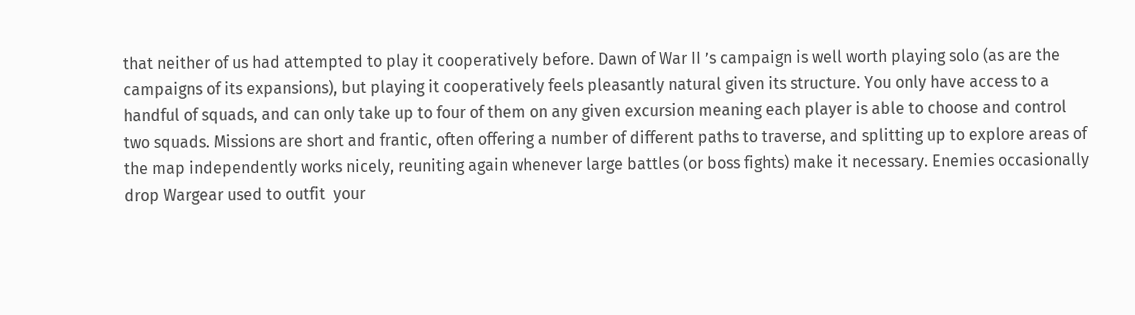that neither of us had attempted to play it cooperatively before. Dawn of War II ’s campaign is well worth playing solo (as are the campaigns of its expansions), but playing it cooperatively feels pleasantly natural given its structure. You only have access to a handful of squads, and can only take up to four of them on any given excursion meaning each player is able to choose and control two squads. Missions are short and frantic, often offering a number of different paths to traverse, and splitting up to explore areas of the map independently works nicely, reuniting again whenever large battles (or boss fights) make it necessary. Enemies occasionally drop Wargear used to outfit  your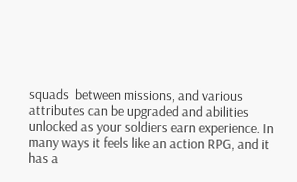squads  between missions, and various attributes can be upgraded and abilities unlocked as your soldiers earn experience. In many ways it feels like an action RPG, and it has a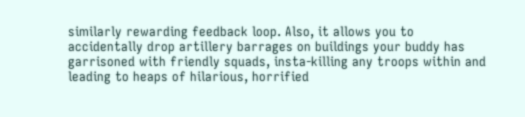similarly rewarding feedback loop. Also, it allows you to accidentally drop artillery barrages on buildings your buddy has garrisoned with friendly squads, insta-killing any troops within and leading to heaps of hilarious, horrified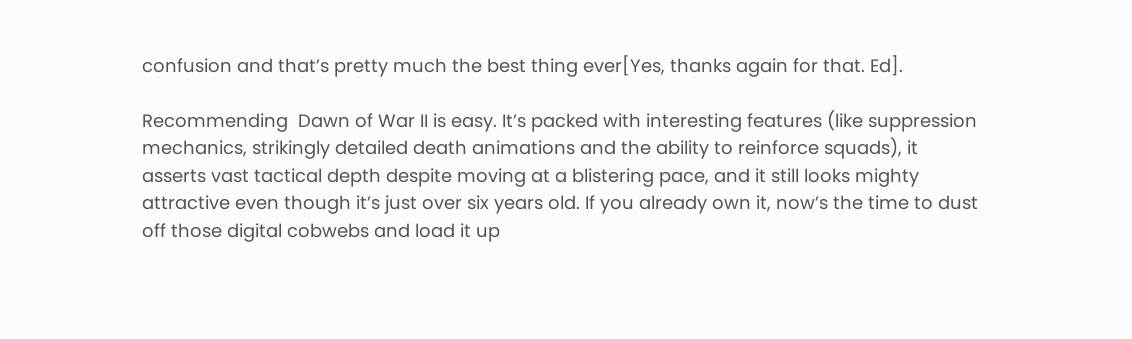confusion and that’s pretty much the best thing ever[Yes, thanks again for that. Ed].

Recommending  Dawn of War II is easy. It’s packed with interesting features (like suppression mechanics, strikingly detailed death animations and the ability to reinforce squads), it asserts vast tactical depth despite moving at a blistering pace, and it still looks mighty attractive even though it’s just over six years old. If you already own it, now’s the time to dust off those digital cobwebs and load it up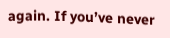again. If you’ve never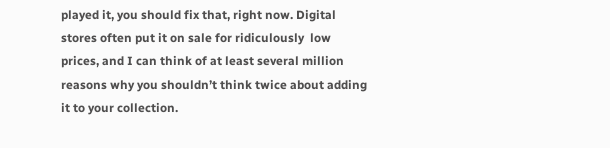played it, you should fix that, right now. Digital stores often put it on sale for ridiculously  low  prices, and I can think of at least several million reasons why you shouldn’t think twice about adding it to your collection.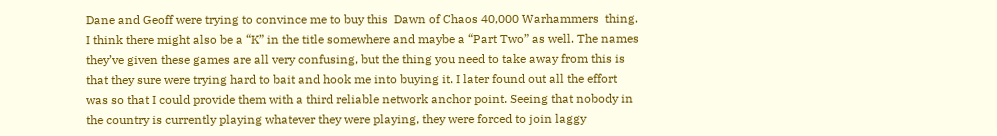Dane and Geoff were trying to convince me to buy this  Dawn of Chaos 40,000 Warhammers  thing. I think there might also be a “K” in the title somewhere and maybe a “Part Two” as well. The names they’ve given these games are all very confusing, but the thing you need to take away from this is that they sure were trying hard to bait and hook me into buying it. I later found out all the effort was so that I could provide them with a third reliable network anchor point. Seeing that nobody in the country is currently playing whatever they were playing, they were forced to join laggy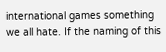international games something we all hate. If the naming of this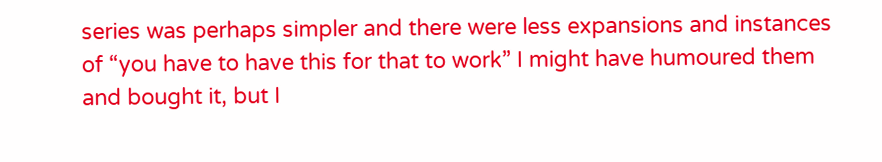series was perhaps simpler and there were less expansions and instances of “you have to have this for that to work” I might have humoured them and bought it, but I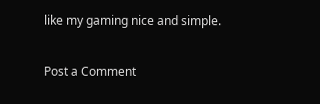like my gaming nice and simple.

Post a Comment